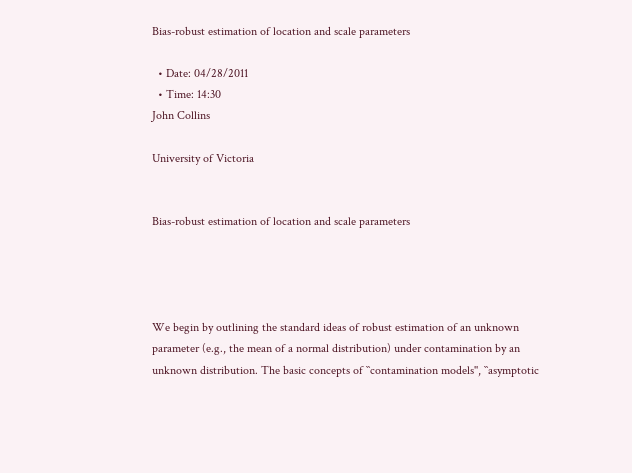Bias-robust estimation of location and scale parameters

  • Date: 04/28/2011
  • Time: 14:30
John Collins

University of Victoria


Bias-robust estimation of location and scale parameters




We begin by outlining the standard ideas of robust estimation of an unknown parameter (e.g., the mean of a normal distribution) under contamination by an unknown distribution. The basic concepts of ``contamination models'', ``asymptotic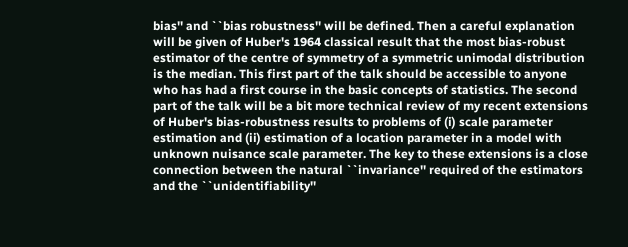bias'' and ``bias robustness'' will be defined. Then a careful explanation will be given of Huber's 1964 classical result that the most bias-robust estimator of the centre of symmetry of a symmetric unimodal distribution is the median. This first part of the talk should be accessible to anyone who has had a first course in the basic concepts of statistics. The second part of the talk will be a bit more technical review of my recent extensions of Huber's bias-robustness results to problems of (i) scale parameter estimation and (ii) estimation of a location parameter in a model with unknown nuisance scale parameter. The key to these extensions is a close connection between the natural ``invariance'' required of the estimators and the ``unidentifiability''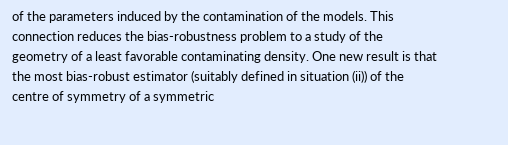of the parameters induced by the contamination of the models. This connection reduces the bias-robustness problem to a study of the geometry of a least favorable contaminating density. One new result is that the most bias-robust estimator (suitably defined in situation (ii)) of the centre of symmetry of a symmetric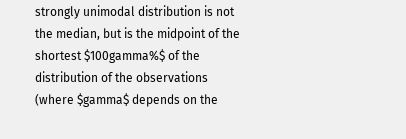strongly unimodal distribution is not the median, but is the midpoint of the shortest $100gamma%$ of the distribution of the observations (where $gamma$ depends on the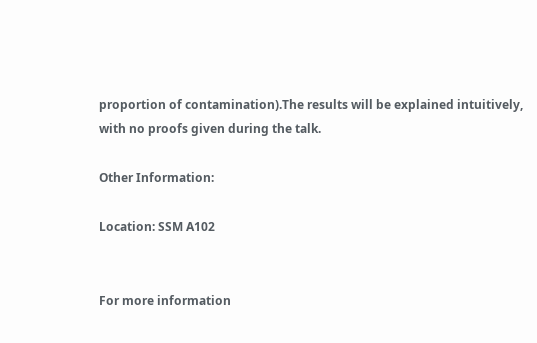proportion of contamination).The results will be explained intuitively, with no proofs given during the talk.

Other Information:

Location: SSM A102


For more information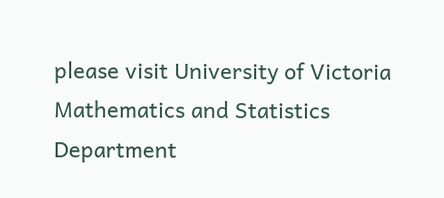please visit University of Victoria Mathematics and Statistics Department